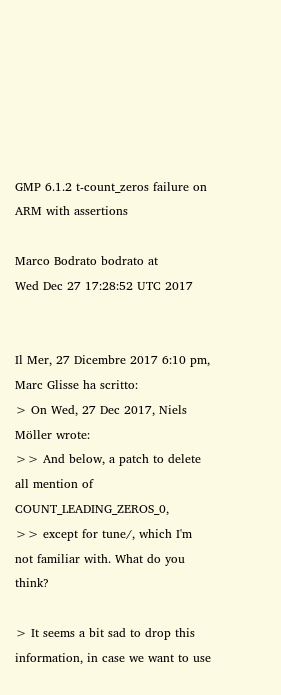GMP 6.1.2 t-count_zeros failure on ARM with assertions

Marco Bodrato bodrato at
Wed Dec 27 17:28:52 UTC 2017


Il Mer, 27 Dicembre 2017 6:10 pm, Marc Glisse ha scritto:
> On Wed, 27 Dec 2017, Niels Möller wrote:
>> And below, a patch to delete all mention of COUNT_LEADING_ZEROS_0,
>> except for tune/, which I'm not familiar with. What do you think?

> It seems a bit sad to drop this information, in case we want to use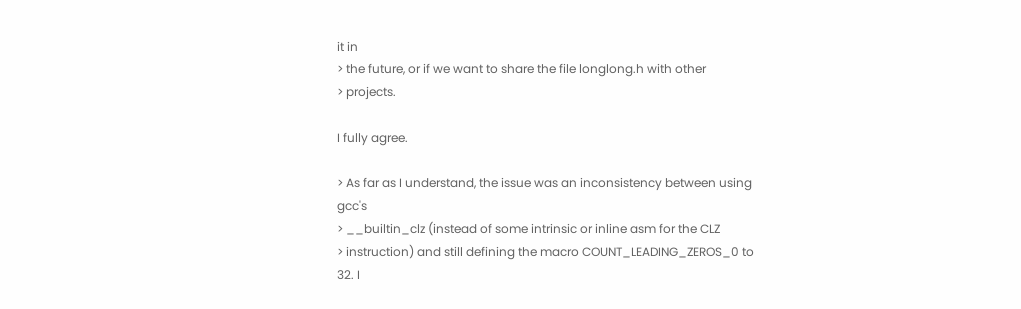it in
> the future, or if we want to share the file longlong.h with other
> projects.

I fully agree.

> As far as I understand, the issue was an inconsistency between using gcc's
> __builtin_clz (instead of some intrinsic or inline asm for the CLZ
> instruction) and still defining the macro COUNT_LEADING_ZEROS_0 to 32. I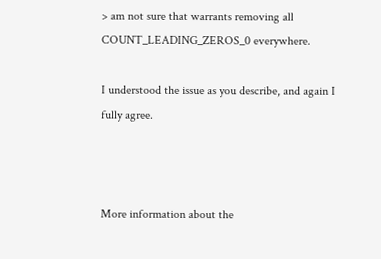> am not sure that warrants removing all COUNT_LEADING_ZEROS_0 everywhere.

I understood the issue as you describe, and again I fully agree.



More information about the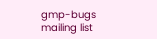gmp-bugs mailing list